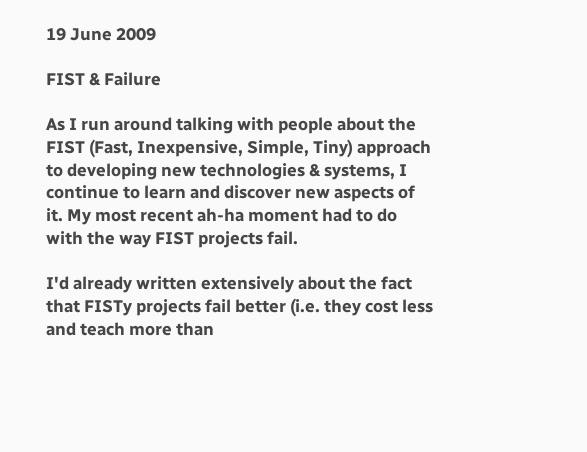19 June 2009

FIST & Failure

As I run around talking with people about the FIST (Fast, Inexpensive, Simple, Tiny) approach to developing new technologies & systems, I continue to learn and discover new aspects of it. My most recent ah-ha moment had to do with the way FIST projects fail.

I'd already written extensively about the fact that FISTy projects fail better (i.e. they cost less and teach more than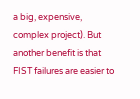a big, expensive, complex project). But another benefit is that FIST failures are easier to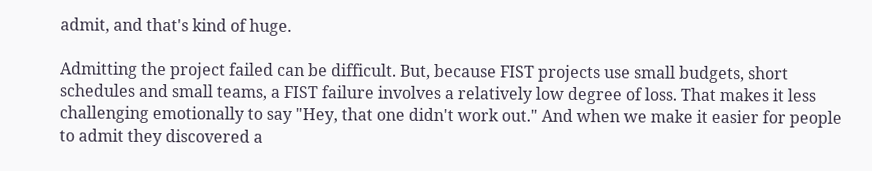admit, and that's kind of huge.

Admitting the project failed can be difficult. But, because FIST projects use small budgets, short schedules and small teams, a FIST failure involves a relatively low degree of loss. That makes it less challenging emotionally to say "Hey, that one didn't work out." And when we make it easier for people to admit they discovered a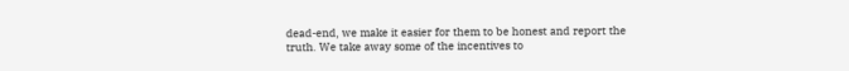dead-end, we make it easier for them to be honest and report the truth. We take away some of the incentives to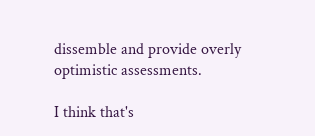dissemble and provide overly optimistic assessments.

I think that's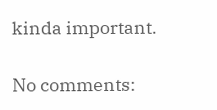kinda important.

No comments: